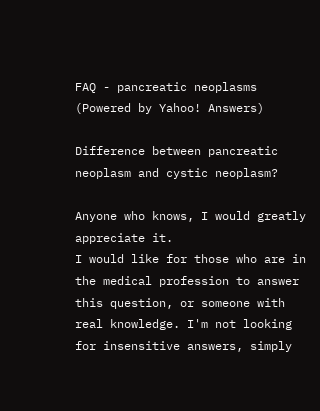FAQ - pancreatic neoplasms
(Powered by Yahoo! Answers)

Difference between pancreatic neoplasm and cystic neoplasm?

Anyone who knows, I would greatly appreciate it.
I would like for those who are in the medical profession to answer this question, or someone with real knowledge. I'm not looking for insensitive answers, simply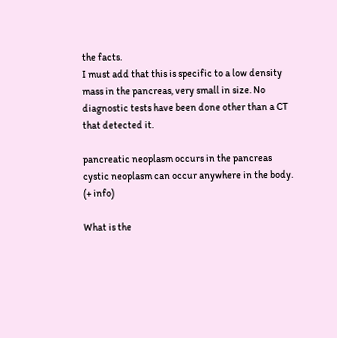the facts.
I must add that this is specific to a low density mass in the pancreas, very small in size. No diagnostic tests have been done other than a CT that detected it.

pancreatic neoplasm occurs in the pancreas
cystic neoplasm can occur anywhere in the body.  (+ info)

What is the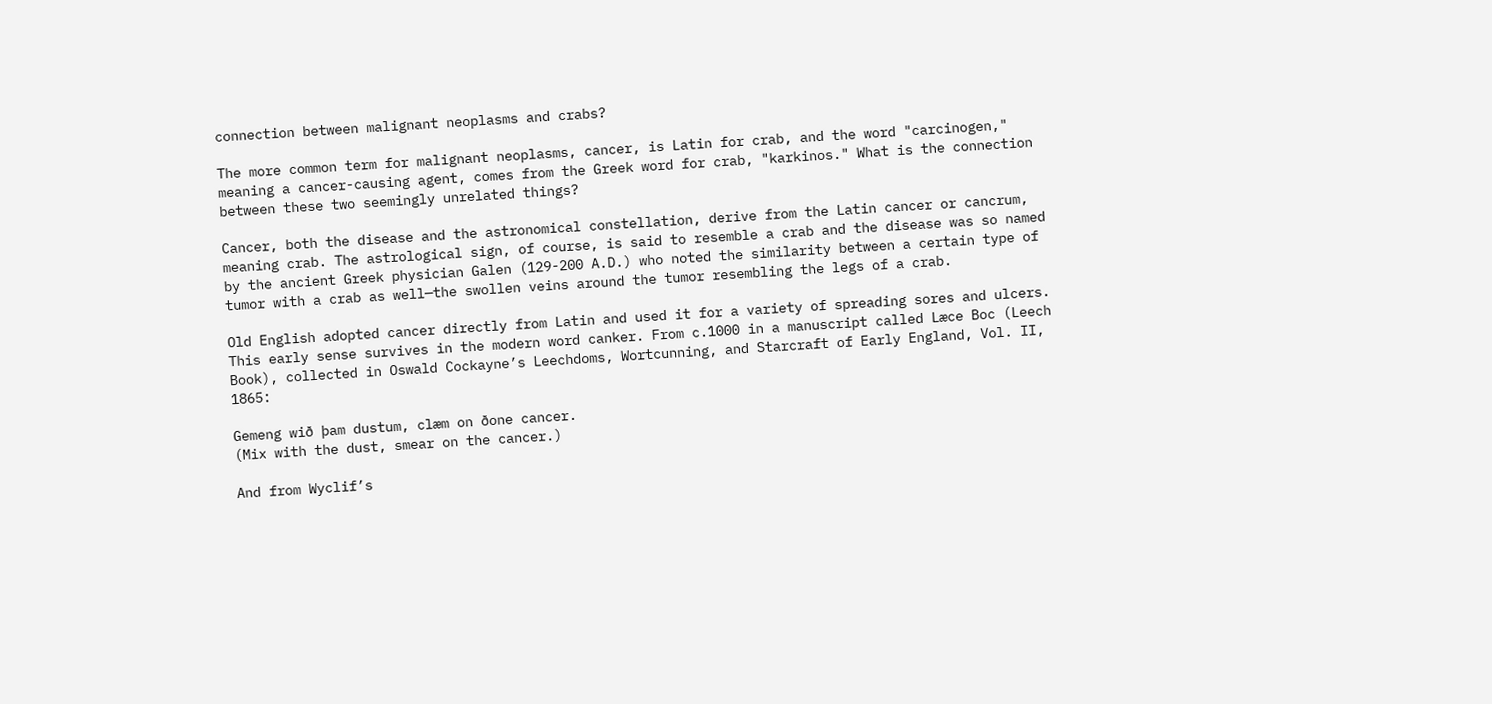connection between malignant neoplasms and crabs?

The more common term for malignant neoplasms, cancer, is Latin for crab, and the word "carcinogen," meaning a cancer-causing agent, comes from the Greek word for crab, "karkinos." What is the connection between these two seemingly unrelated things?

Cancer, both the disease and the astronomical constellation, derive from the Latin cancer or cancrum, meaning crab. The astrological sign, of course, is said to resemble a crab and the disease was so named by the ancient Greek physician Galen (129-200 A.D.) who noted the similarity between a certain type of tumor with a crab as well—the swollen veins around the tumor resembling the legs of a crab.

Old English adopted cancer directly from Latin and used it for a variety of spreading sores and ulcers. This early sense survives in the modern word canker. From c.1000 in a manuscript called Læce Boc (Leech Book), collected in Oswald Cockayne’s Leechdoms, Wortcunning, and Starcraft of Early England, Vol. II, 1865:

Gemeng wið þam dustum, clæm on ðone cancer.
(Mix with the dust, smear on the cancer.)

And from Wyclif’s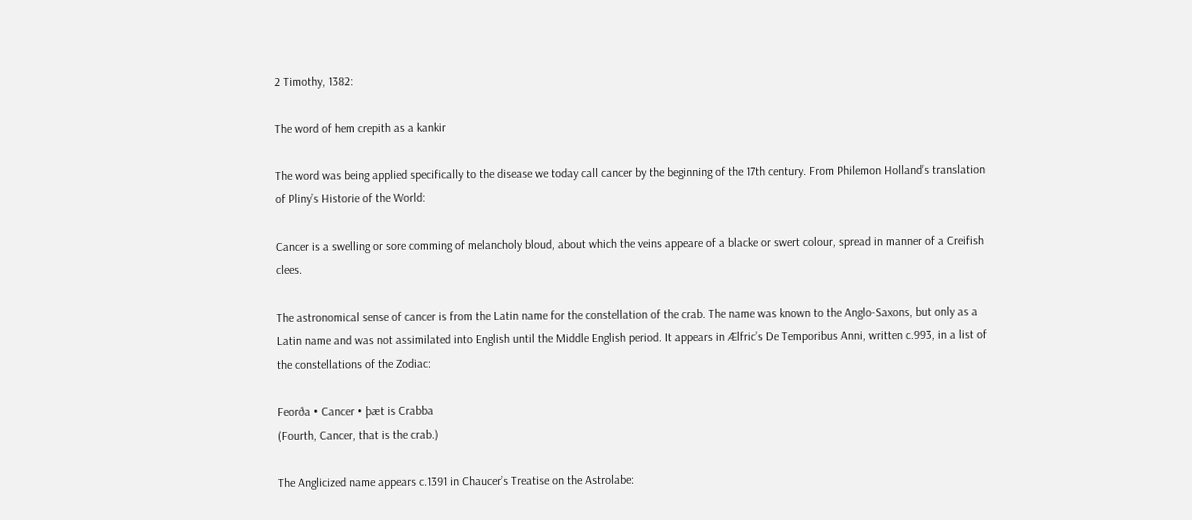2 Timothy, 1382:

The word of hem crepith as a kankir

The word was being applied specifically to the disease we today call cancer by the beginning of the 17th century. From Philemon Holland’s translation of Pliny’s Historie of the World:

Cancer is a swelling or sore comming of melancholy bloud, about which the veins appeare of a blacke or swert colour, spread in manner of a Creifish clees.

The astronomical sense of cancer is from the Latin name for the constellation of the crab. The name was known to the Anglo-Saxons, but only as a Latin name and was not assimilated into English until the Middle English period. It appears in Ælfric’s De Temporibus Anni, written c.993, in a list of the constellations of the Zodiac:

Feorða • Cancer • þæt is Crabba
(Fourth, Cancer, that is the crab.)

The Anglicized name appears c.1391 in Chaucer’s Treatise on the Astrolabe: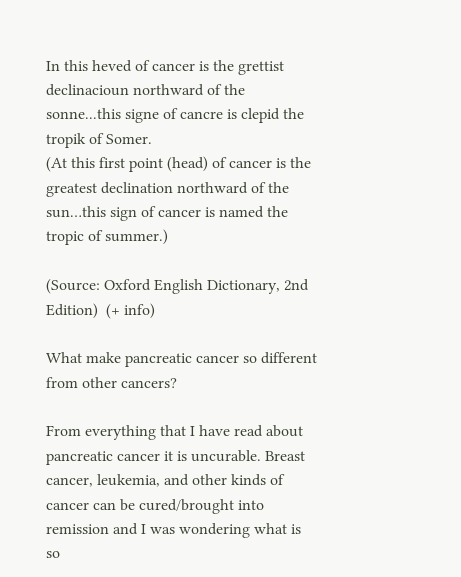In this heved of cancer is the grettist declinacioun northward of the sonne...this signe of cancre is clepid the tropik of Somer.
(At this first point (head) of cancer is the greatest declination northward of the sun…this sign of cancer is named the tropic of summer.)

(Source: Oxford English Dictionary, 2nd Edition)  (+ info)

What make pancreatic cancer so different from other cancers?

From everything that I have read about pancreatic cancer it is uncurable. Breast cancer, leukemia, and other kinds of cancer can be cured/brought into remission and I was wondering what is so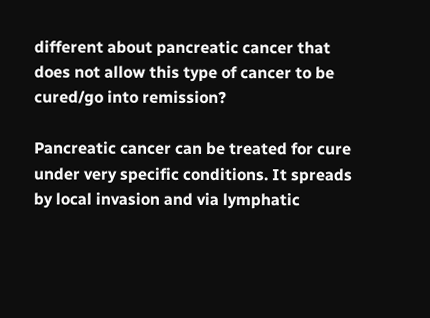different about pancreatic cancer that does not allow this type of cancer to be cured/go into remission?

Pancreatic cancer can be treated for cure under very specific conditions. It spreads by local invasion and via lymphatic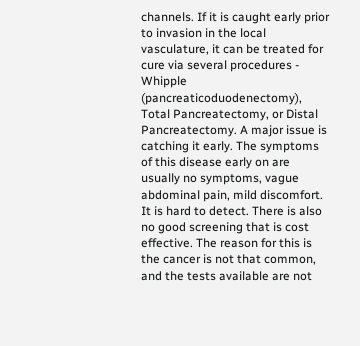channels. If it is caught early prior to invasion in the local vasculature, it can be treated for cure via several procedures - Whipple (pancreaticoduodenectomy), Total Pancreatectomy, or Distal Pancreatectomy. A major issue is catching it early. The symptoms of this disease early on are usually no symptoms, vague abdominal pain, mild discomfort. It is hard to detect. There is also no good screening that is cost effective. The reason for this is the cancer is not that common, and the tests available are not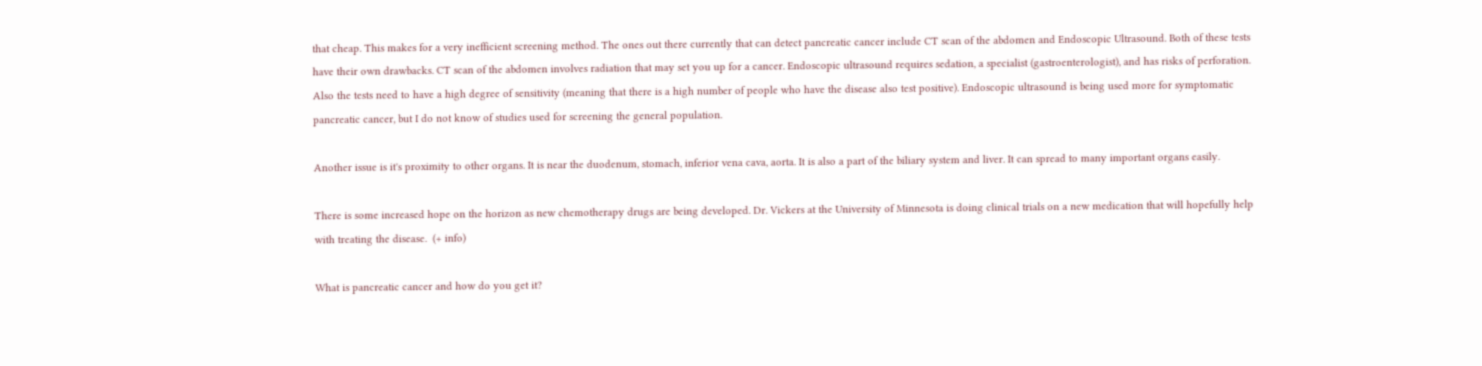that cheap. This makes for a very inefficient screening method. The ones out there currently that can detect pancreatic cancer include CT scan of the abdomen and Endoscopic Ultrasound. Both of these tests have their own drawbacks. CT scan of the abdomen involves radiation that may set you up for a cancer. Endoscopic ultrasound requires sedation, a specialist (gastroenterologist), and has risks of perforation. Also the tests need to have a high degree of sensitivity (meaning that there is a high number of people who have the disease also test positive). Endoscopic ultrasound is being used more for symptomatic pancreatic cancer, but I do not know of studies used for screening the general population.

Another issue is it's proximity to other organs. It is near the duodenum, stomach, inferior vena cava, aorta. It is also a part of the biliary system and liver. It can spread to many important organs easily.

There is some increased hope on the horizon as new chemotherapy drugs are being developed. Dr. Vickers at the University of Minnesota is doing clinical trials on a new medication that will hopefully help with treating the disease.  (+ info)

What is pancreatic cancer and how do you get it?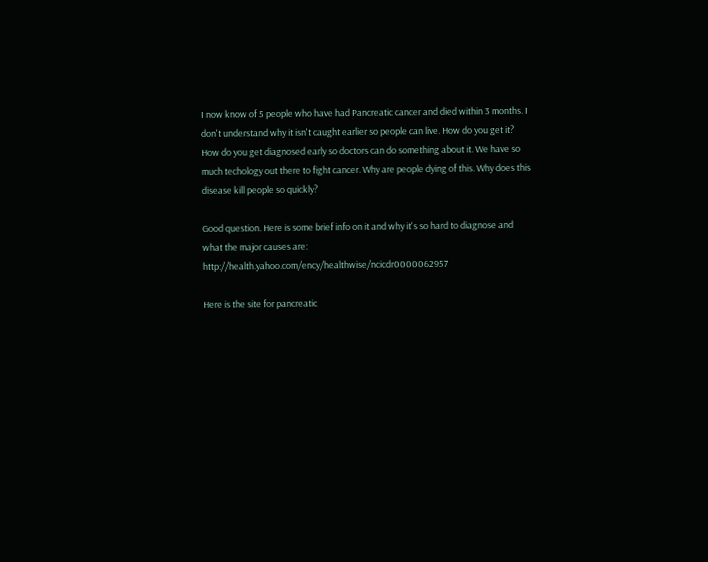I now know of 5 people who have had Pancreatic cancer and died within 3 months. I don't understand why it isn't caught earlier so people can live. How do you get it? How do you get diagnosed early so doctors can do something about it. We have so much techology out there to fight cancer. Why are people dying of this. Why does this disease kill people so quickly?

Good question. Here is some brief info on it and why it's so hard to diagnose and what the major causes are: http://health.yahoo.com/ency/healthwise/ncicdr0000062957

Here is the site for pancreatic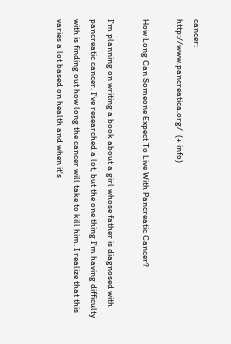cancer:
http://www.pancreatica.org/  (+ info)

How Long Can Someone Expect To Live With Pancreatic Cancer?

I'm planning on writing a book about a girl whose father is diagnosed with pancreatic cancer. I've researched a lot, but the one thing I'm having difficulty with is finding out how long the cancer will take to kill him. I realize that this varies a lot based on health and when it's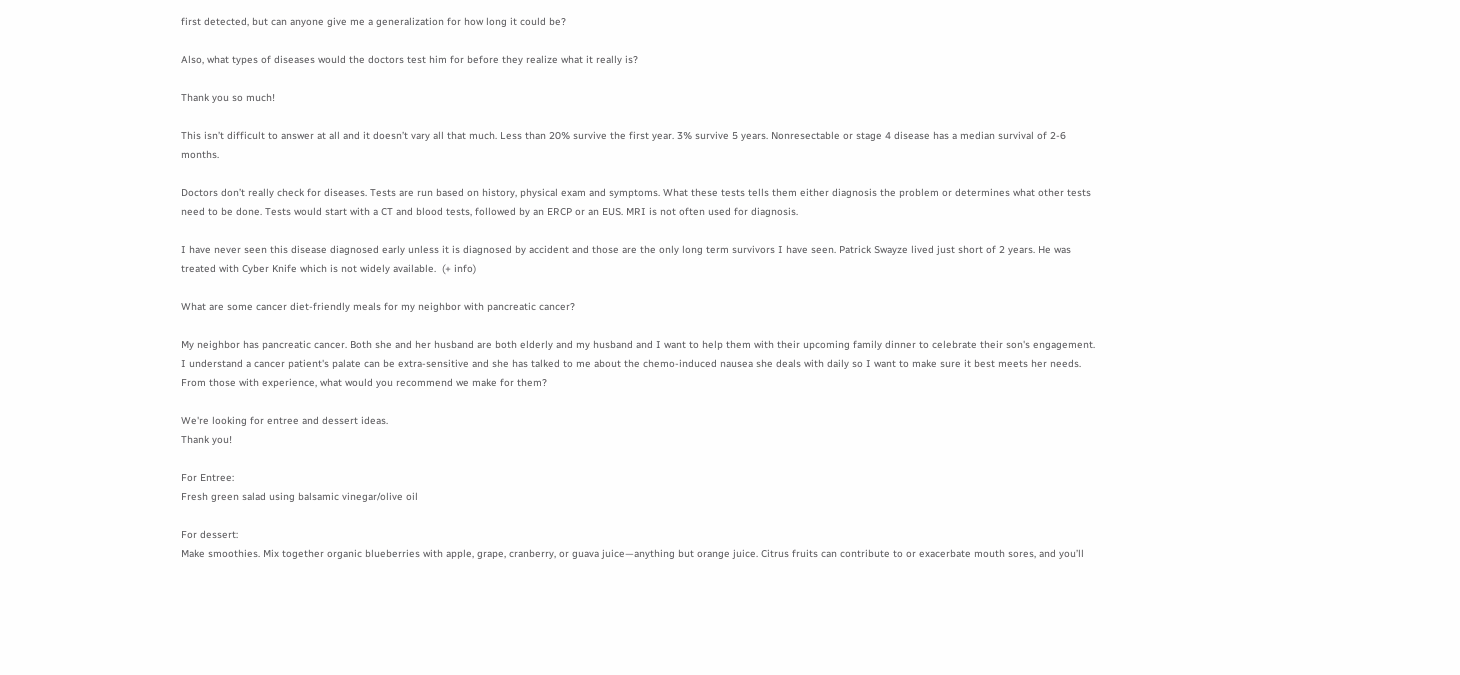first detected, but can anyone give me a generalization for how long it could be?

Also, what types of diseases would the doctors test him for before they realize what it really is?

Thank you so much!

This isn’t difficult to answer at all and it doesn’t vary all that much. Less than 20% survive the first year. 3% survive 5 years. Nonresectable or stage 4 disease has a median survival of 2-6 months.

Doctors don’t really check for diseases. Tests are run based on history, physical exam and symptoms. What these tests tells them either diagnosis the problem or determines what other tests need to be done. Tests would start with a CT and blood tests, followed by an ERCP or an EUS. MRI is not often used for diagnosis.

I have never seen this disease diagnosed early unless it is diagnosed by accident and those are the only long term survivors I have seen. Patrick Swayze lived just short of 2 years. He was treated with Cyber Knife which is not widely available.  (+ info)

What are some cancer diet-friendly meals for my neighbor with pancreatic cancer?

My neighbor has pancreatic cancer. Both she and her husband are both elderly and my husband and I want to help them with their upcoming family dinner to celebrate their son's engagement. I understand a cancer patient's palate can be extra-sensitive and she has talked to me about the chemo-induced nausea she deals with daily so I want to make sure it best meets her needs. From those with experience, what would you recommend we make for them?

We're looking for entree and dessert ideas.
Thank you!

For Entree:
Fresh green salad using balsamic vinegar/olive oil

For dessert:
Make smoothies. Mix together organic blueberries with apple, grape, cranberry, or guava juice—anything but orange juice. Citrus fruits can contribute to or exacerbate mouth sores, and you’ll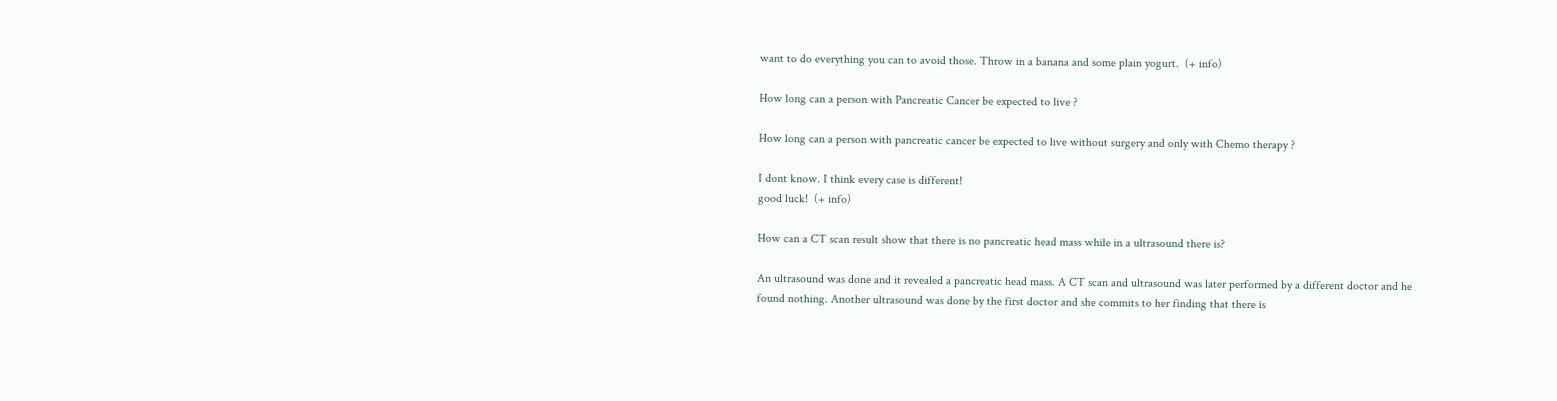want to do everything you can to avoid those. Throw in a banana and some plain yogurt.  (+ info)

How long can a person with Pancreatic Cancer be expected to live ?

How long can a person with pancreatic cancer be expected to live without surgery and only with Chemo therapy ?

I dont know. I think every case is different!
good luck!  (+ info)

How can a CT scan result show that there is no pancreatic head mass while in a ultrasound there is?

An ultrasound was done and it revealed a pancreatic head mass. A CT scan and ultrasound was later performed by a different doctor and he found nothing. Another ultrasound was done by the first doctor and she commits to her finding that there is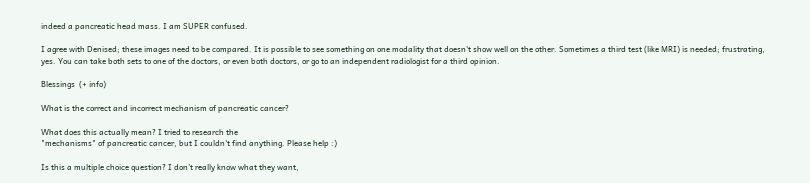indeed a pancreatic head mass. I am SUPER confused.

I agree with Denised; these images need to be compared. It is possible to see something on one modality that doesn't show well on the other. Sometimes a third test (like MRI) is needed; frustrating, yes. You can take both sets to one of the doctors, or even both doctors, or go to an independent radiologist for a third opinion.

Blessings  (+ info)

What is the correct and incorrect mechanism of pancreatic cancer?

What does this actually mean? I tried to research the
"mechanisms" of pancreatic cancer, but I couldn't find anything. Please help :)

Is this a multiple choice question? I don’t really know what they want,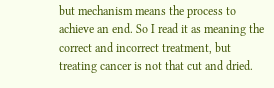but mechanism means the process to achieve an end. So I read it as meaning the correct and incorrect treatment, but treating cancer is not that cut and dried.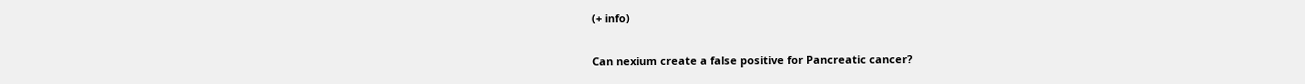(+ info)

Can nexium create a false positive for Pancreatic cancer?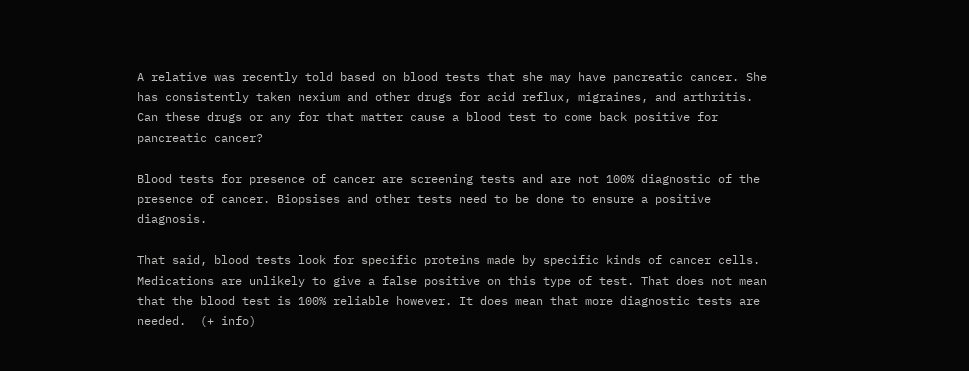A relative was recently told based on blood tests that she may have pancreatic cancer. She has consistently taken nexium and other drugs for acid reflux, migraines, and arthritis. Can these drugs or any for that matter cause a blood test to come back positive for pancreatic cancer?

Blood tests for presence of cancer are screening tests and are not 100% diagnostic of the presence of cancer. Biopsises and other tests need to be done to ensure a positive diagnosis.

That said, blood tests look for specific proteins made by specific kinds of cancer cells. Medications are unlikely to give a false positive on this type of test. That does not mean that the blood test is 100% reliable however. It does mean that more diagnostic tests are needed.  (+ info)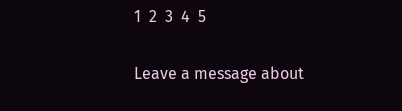1  2  3  4  5

Leave a message about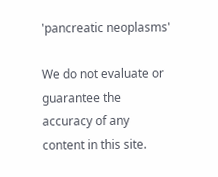'pancreatic neoplasms'

We do not evaluate or guarantee the accuracy of any content in this site.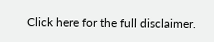Click here for the full disclaimer.